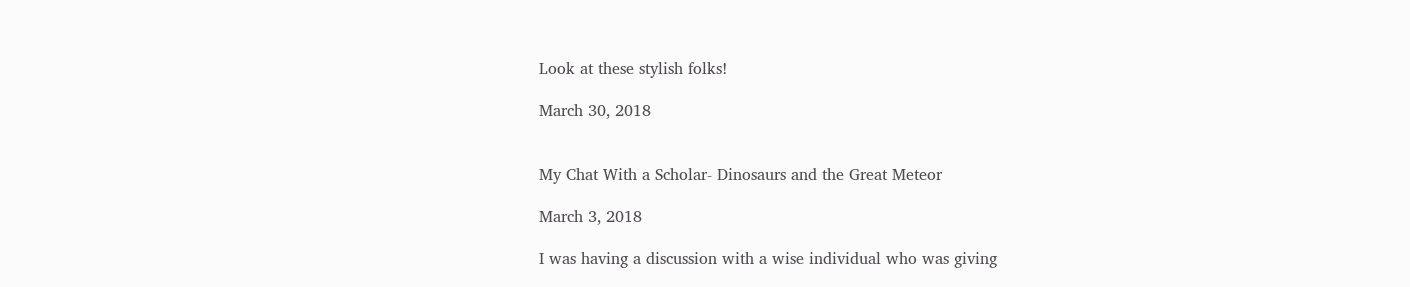Look at these stylish folks!

March 30, 2018


My Chat With a Scholar- Dinosaurs and the Great Meteor

March 3, 2018

I was having a discussion with a wise individual who was giving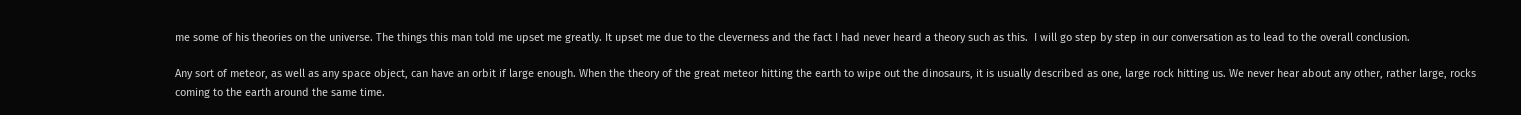me some of his theories on the universe. The things this man told me upset me greatly. It upset me due to the cleverness and the fact I had never heard a theory such as this.  I will go step by step in our conversation as to lead to the overall conclusion.

Any sort of meteor, as well as any space object, can have an orbit if large enough. When the theory of the great meteor hitting the earth to wipe out the dinosaurs, it is usually described as one, large rock hitting us. We never hear about any other, rather large, rocks coming to the earth around the same time.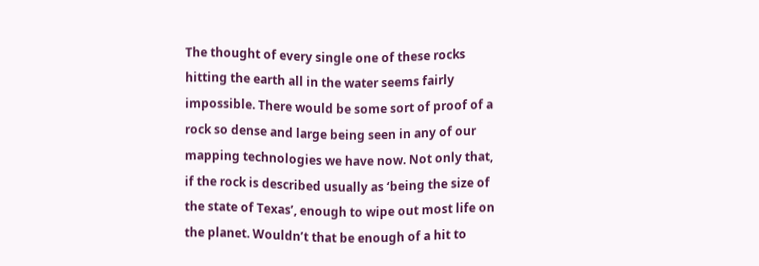The thought of every single one of these rocks hitting the earth all in the water seems fairly impossible. There would be some sort of proof of a rock so dense and large being seen in any of our mapping technologies we have now. Not only that, if the rock is described usually as ‘being the size of the state of Texas’, enough to wipe out most life on the planet. Wouldn’t that be enough of a hit to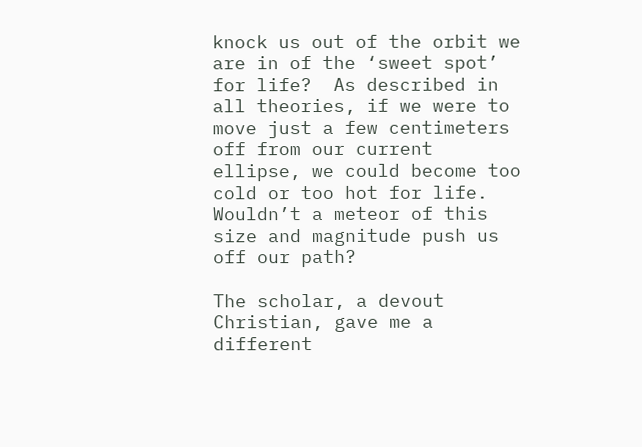knock us out of the orbit we are in of the ‘sweet spot’ for life?  As described in all theories, if we were to move just a few centimeters off from our current ellipse, we could become too cold or too hot for life. Wouldn’t a meteor of this size and magnitude push us off our path?

The scholar, a devout Christian, gave me a different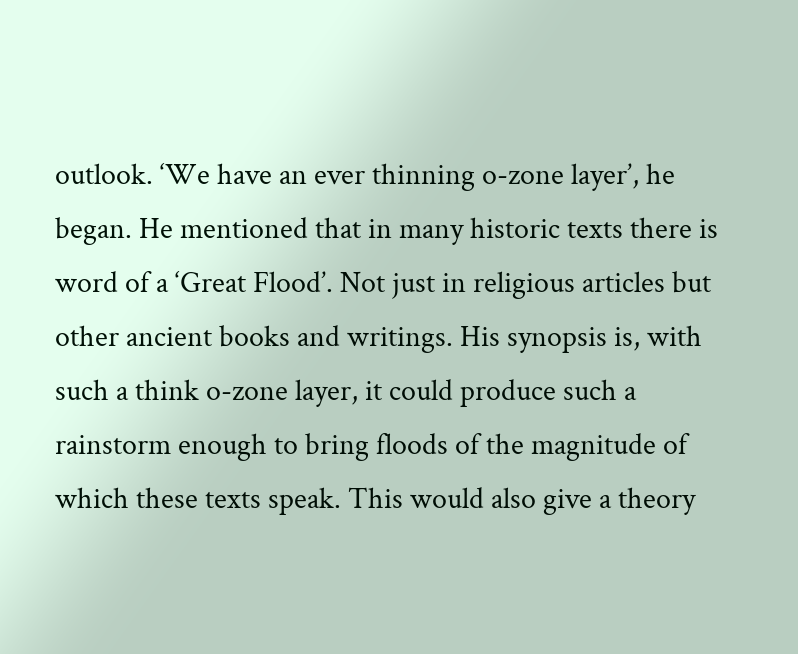outlook. ‘We have an ever thinning o-zone layer’, he began. He mentioned that in many historic texts there is word of a ‘Great Flood’. Not just in religious articles but other ancient books and writings. His synopsis is, with such a think o-zone layer, it could produce such a rainstorm enough to bring floods of the magnitude of which these texts speak. This would also give a theory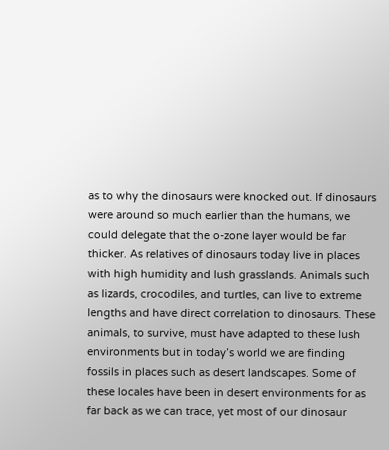as to why the dinosaurs were knocked out. If dinosaurs were around so much earlier than the humans, we could delegate that the o-zone layer would be far thicker. As relatives of dinosaurs today live in places with high humidity and lush grasslands. Animals such as lizards, crocodiles, and turtles, can live to extreme lengths and have direct correlation to dinosaurs. These animals, to survive, must have adapted to these lush environments but in today’s world we are finding fossils in places such as desert landscapes. Some of these locales have been in desert environments for as far back as we can trace, yet most of our dinosaur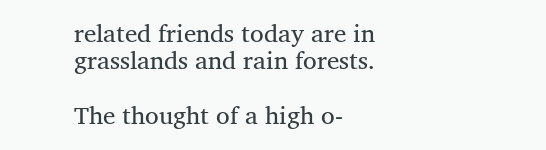related friends today are in grasslands and rain forests.

The thought of a high o-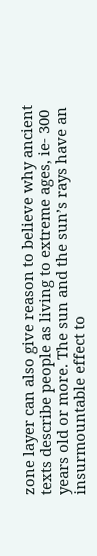zone layer can also give reason to believe why ancient texts describe people as living to extreme ages, ie- 300 years old or more. The sun and the sun’s rays have an insurmountable effect to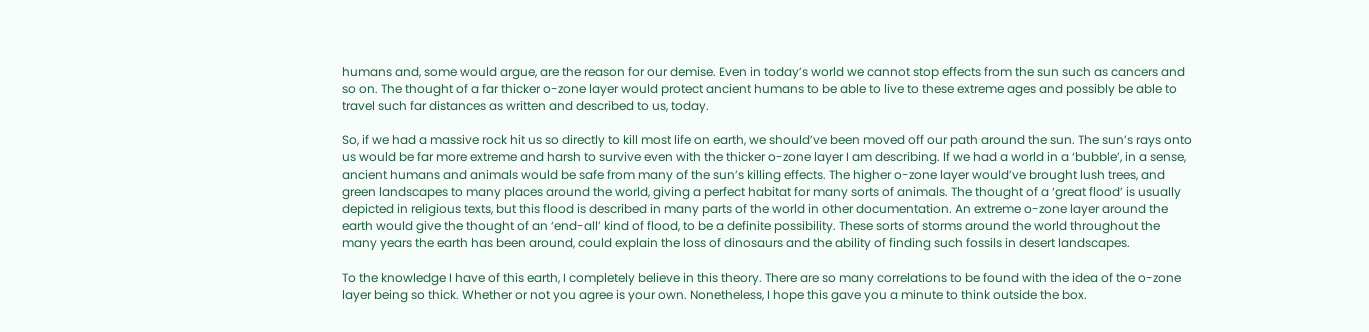humans and, some would argue, are the reason for our demise. Even in today’s world we cannot stop effects from the sun such as cancers and so on. The thought of a far thicker o-zone layer would protect ancient humans to be able to live to these extreme ages and possibly be able to travel such far distances as written and described to us, today.

So, if we had a massive rock hit us so directly to kill most life on earth, we should’ve been moved off our path around the sun. The sun’s rays onto us would be far more extreme and harsh to survive even with the thicker o-zone layer I am describing. If we had a world in a ‘bubble’, in a sense, ancient humans and animals would be safe from many of the sun’s killing effects. The higher o-zone layer would’ve brought lush trees, and green landscapes to many places around the world, giving a perfect habitat for many sorts of animals. The thought of a ‘great flood’ is usually depicted in religious texts, but this flood is described in many parts of the world in other documentation. An extreme o-zone layer around the earth would give the thought of an ‘end-all’ kind of flood, to be a definite possibility. These sorts of storms around the world throughout the many years the earth has been around, could explain the loss of dinosaurs and the ability of finding such fossils in desert landscapes.

To the knowledge I have of this earth, I completely believe in this theory. There are so many correlations to be found with the idea of the o-zone layer being so thick. Whether or not you agree is your own. Nonetheless, I hope this gave you a minute to think outside the box.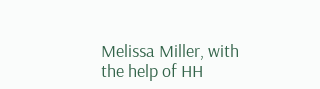Melissa Miller, with the help of HH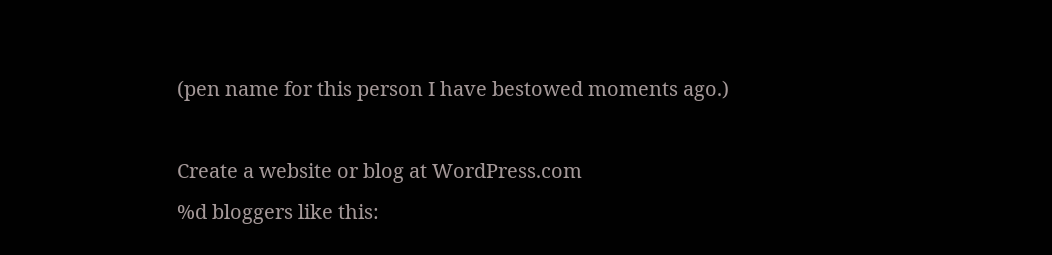(pen name for this person I have bestowed moments ago.)

Create a website or blog at WordPress.com
%d bloggers like this: